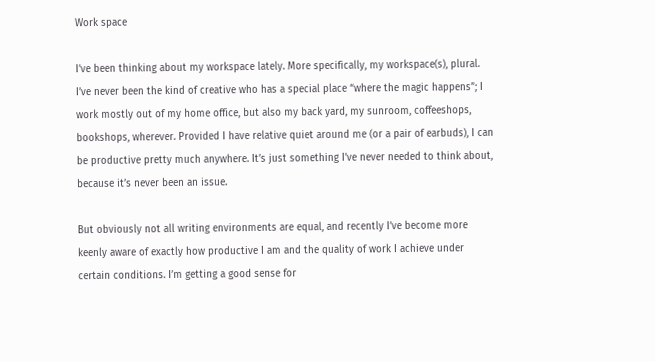Work space

I’ve been thinking about my workspace lately. More specifically, my workspace(s), plural. I’ve never been the kind of creative who has a special place “where the magic happens”; I work mostly out of my home office, but also my back yard, my sunroom, coffeeshops, bookshops, wherever. Provided I have relative quiet around me (or a pair of earbuds), I can be productive pretty much anywhere. It’s just something I’ve never needed to think about, because it’s never been an issue.

But obviously not all writing environments are equal, and recently I’ve become more keenly aware of exactly how productive I am and the quality of work I achieve under certain conditions. I’m getting a good sense for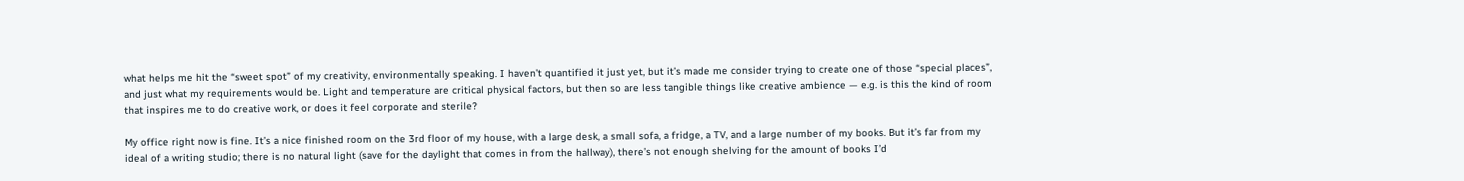what helps me hit the “sweet spot” of my creativity, environmentally speaking. I haven’t quantified it just yet, but it’s made me consider trying to create one of those “special places”, and just what my requirements would be. Light and temperature are critical physical factors, but then so are less tangible things like creative ambience — e.g. is this the kind of room that inspires me to do creative work, or does it feel corporate and sterile?

My office right now is fine. It’s a nice finished room on the 3rd floor of my house, with a large desk, a small sofa, a fridge, a TV, and a large number of my books. But it’s far from my ideal of a writing studio; there is no natural light (save for the daylight that comes in from the hallway), there’s not enough shelving for the amount of books I’d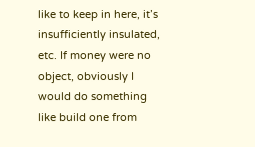like to keep in here, it’s insufficiently insulated, etc. If money were no object, obviously I would do something like build one from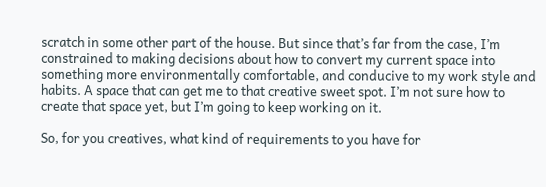scratch in some other part of the house. But since that’s far from the case, I’m constrained to making decisions about how to convert my current space into something more environmentally comfortable, and conducive to my work style and habits. A space that can get me to that creative sweet spot. I’m not sure how to create that space yet, but I’m going to keep working on it.

So, for you creatives, what kind of requirements to you have for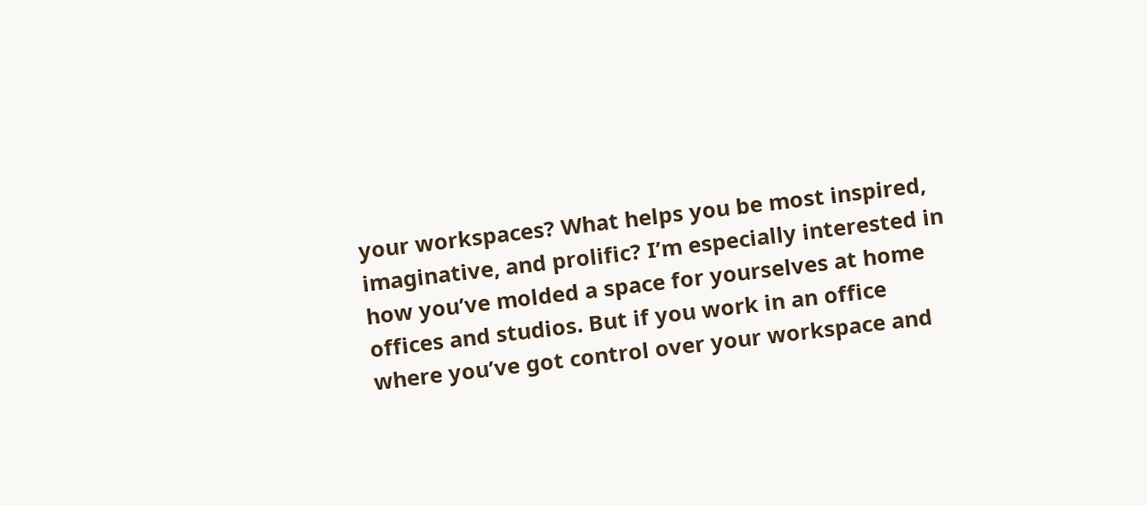your workspaces? What helps you be most inspired, imaginative, and prolific? I’m especially interested in how you’ve molded a space for yourselves at home offices and studios. But if you work in an office where you’ve got control over your workspace and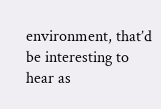environment, that’d be interesting to hear as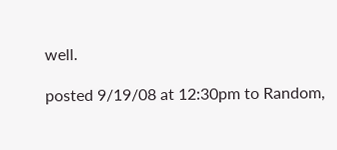well.

posted 9/19/08 at 12:30pm to Random,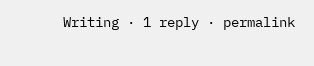Writing · 1 reply · permalink